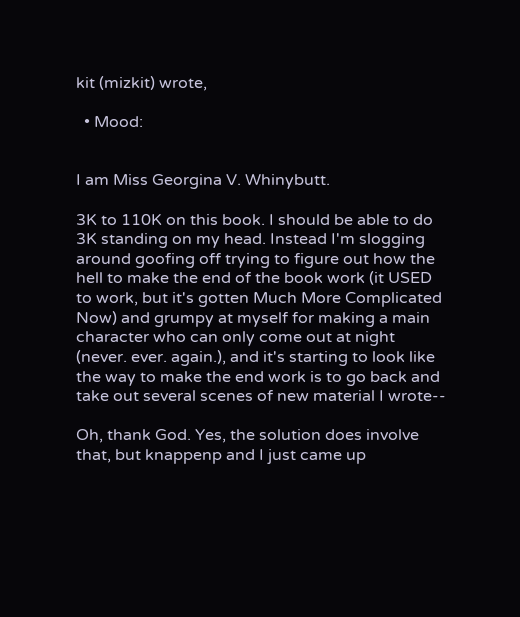kit (mizkit) wrote,

  • Mood:


I am Miss Georgina V. Whinybutt.

3K to 110K on this book. I should be able to do 3K standing on my head. Instead I'm slogging around goofing off trying to figure out how the hell to make the end of the book work (it USED to work, but it's gotten Much More Complicated Now) and grumpy at myself for making a main character who can only come out at night (never. ever. again.), and it's starting to look like the way to make the end work is to go back and take out several scenes of new material I wrote--

Oh, thank God. Yes, the solution does involve that, but knappenp and I just came up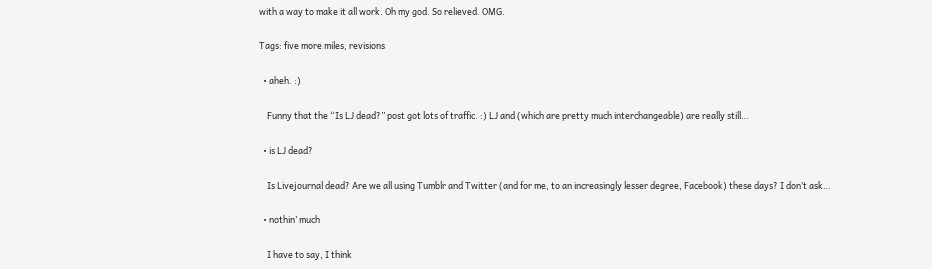with a way to make it all work. Oh my god. So relieved. OMG.

Tags: five more miles, revisions

  • aheh. :)

    Funny that the “Is LJ dead?” post got lots of traffic. :) LJ and (which are pretty much interchangeable) are really still…

  • is LJ dead?

    Is Livejournal dead? Are we all using Tumblr and Twitter (and for me, to an increasingly lesser degree, Facebook) these days? I don’t ask…

  • nothin’ much

    I have to say, I think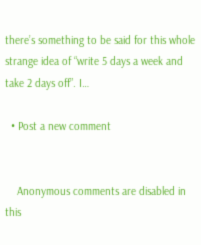there’s something to be said for this whole strange idea of “write 5 days a week and take 2 days off”. I…

  • Post a new comment


    Anonymous comments are disabled in this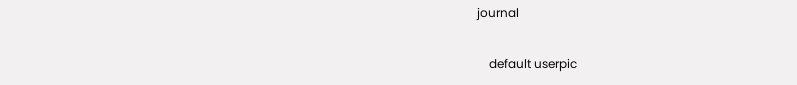journal

    default userpic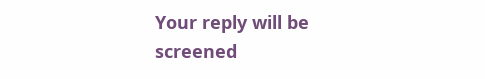Your reply will be screened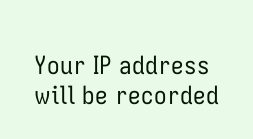Your IP address will be recorded